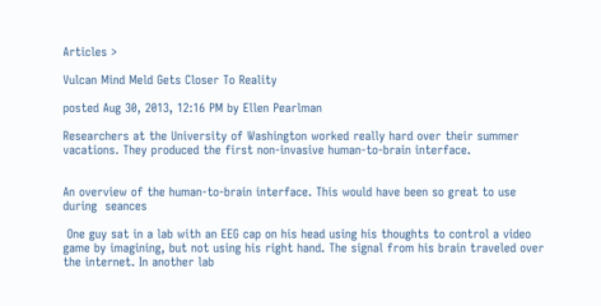Articles >

Vulcan Mind Meld Gets Closer To Reality

posted Aug 30, 2013, 12:16 PM by Ellen Pearlman

Researchers at the University of Washington worked really hard over their summer vacations. They produced the first non-invasive human-to-brain interface.


An overview of the human-to-brain interface. This would have been so great to use during  seances

 One guy sat in a lab with an EEG cap on his head using his thoughts to control a video game by imagining, but not using his right hand. The signal from his brain traveled over the internet. In another lab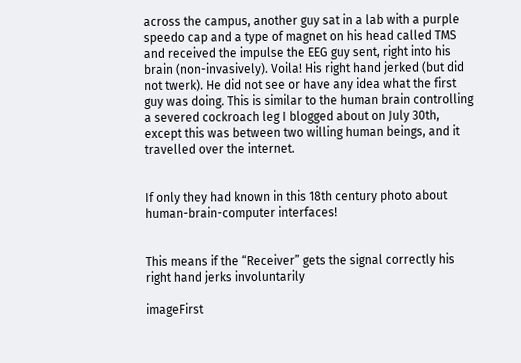across the campus, another guy sat in a lab with a purple speedo cap and a type of magnet on his head called TMS and received the impulse the EEG guy sent, right into his brain (non-invasively). Voila! His right hand jerked (but did not twerk). He did not see or have any idea what the first guy was doing. This is similar to the human brain controlling a severed cockroach leg I blogged about on July 30th, except this was between two willing human beings, and it travelled over the internet.


If only they had known in this 18th century photo about human-brain-computer interfaces!


This means if the “Receiver” gets the signal correctly his right hand jerks involuntarily

imageFirst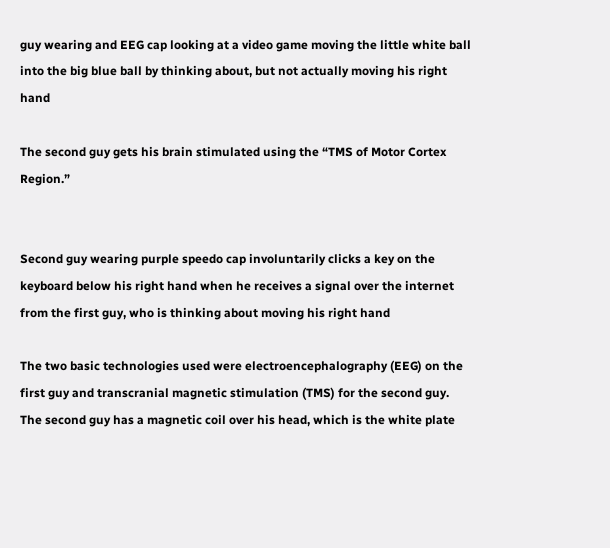guy wearing and EEG cap looking at a video game moving the little white ball into the big blue ball by thinking about, but not actually moving his right hand

The second guy gets his brain stimulated using the “TMS of Motor Cortex Region.”


Second guy wearing purple speedo cap involuntarily clicks a key on the keyboard below his right hand when he receives a signal over the internet from the first guy, who is thinking about moving his right hand

The two basic technologies used were electroencephalography (EEG) on the first guy and transcranial magnetic stimulation (TMS) for the second guy.  The second guy has a magnetic coil over his head, which is the white plate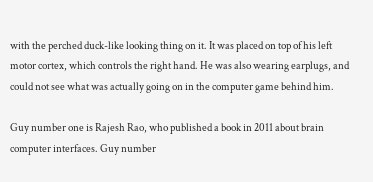with the perched duck-like looking thing on it. It was placed on top of his left motor cortex, which controls the right hand. He was also wearing earplugs, and could not see what was actually going on in the computer game behind him.

Guy number one is Rajesh Rao, who published a book in 2011 about brain computer interfaces. Guy number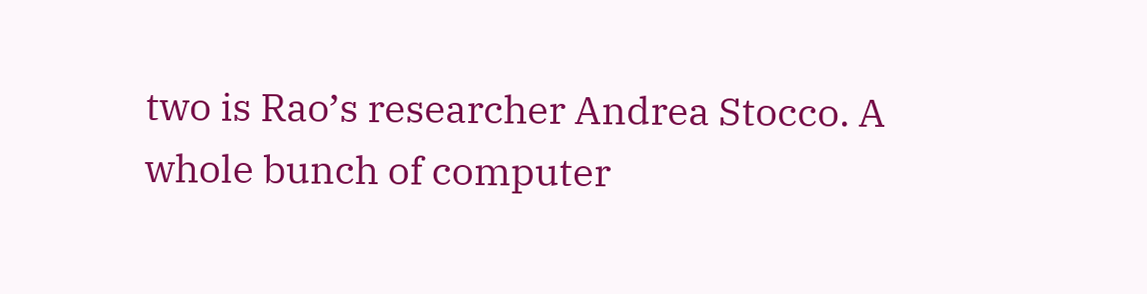two is Rao’s researcher Andrea Stocco. A whole bunch of computer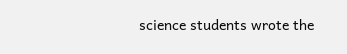science students wrote the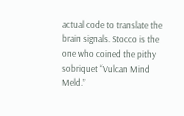actual code to translate the brain signals. Stocco is the one who coined the pithy sobriquet “Vulcan Mind Meld.”